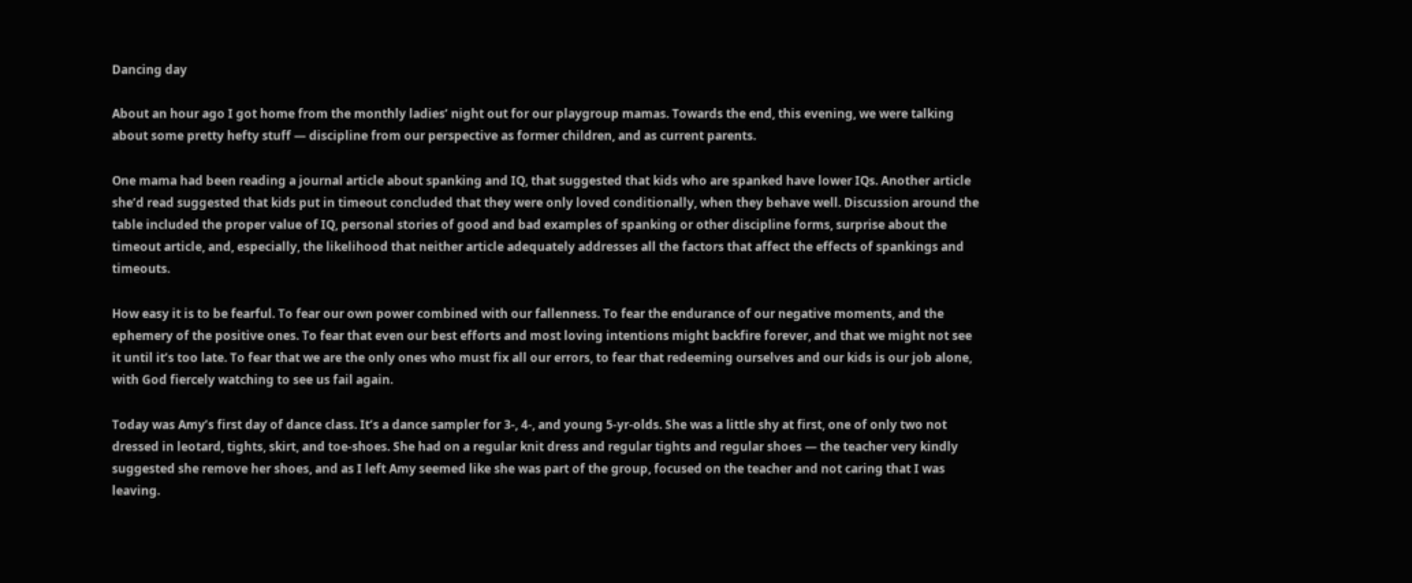Dancing day

About an hour ago I got home from the monthly ladies’ night out for our playgroup mamas. Towards the end, this evening, we were talking about some pretty hefty stuff — discipline from our perspective as former children, and as current parents.

One mama had been reading a journal article about spanking and IQ, that suggested that kids who are spanked have lower IQs. Another article she’d read suggested that kids put in timeout concluded that they were only loved conditionally, when they behave well. Discussion around the table included the proper value of IQ, personal stories of good and bad examples of spanking or other discipline forms, surprise about the timeout article, and, especially, the likelihood that neither article adequately addresses all the factors that affect the effects of spankings and timeouts.

How easy it is to be fearful. To fear our own power combined with our fallenness. To fear the endurance of our negative moments, and the ephemery of the positive ones. To fear that even our best efforts and most loving intentions might backfire forever, and that we might not see it until it’s too late. To fear that we are the only ones who must fix all our errors, to fear that redeeming ourselves and our kids is our job alone, with God fiercely watching to see us fail again.

Today was Amy’s first day of dance class. It’s a dance sampler for 3-, 4-, and young 5-yr-olds. She was a little shy at first, one of only two not dressed in leotard, tights, skirt, and toe-shoes. She had on a regular knit dress and regular tights and regular shoes — the teacher very kindly suggested she remove her shoes, and as I left Amy seemed like she was part of the group, focused on the teacher and not caring that I was leaving.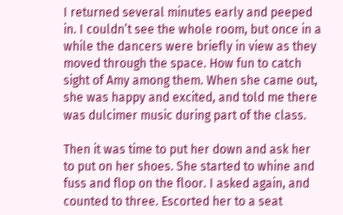I returned several minutes early and peeped in. I couldn’t see the whole room, but once in a while the dancers were briefly in view as they moved through the space. How fun to catch sight of Amy among them. When she came out, she was happy and excited, and told me there was dulcimer music during part of the class.

Then it was time to put her down and ask her to put on her shoes. She started to whine and fuss and flop on the floor. I asked again, and counted to three. Escorted her to a seat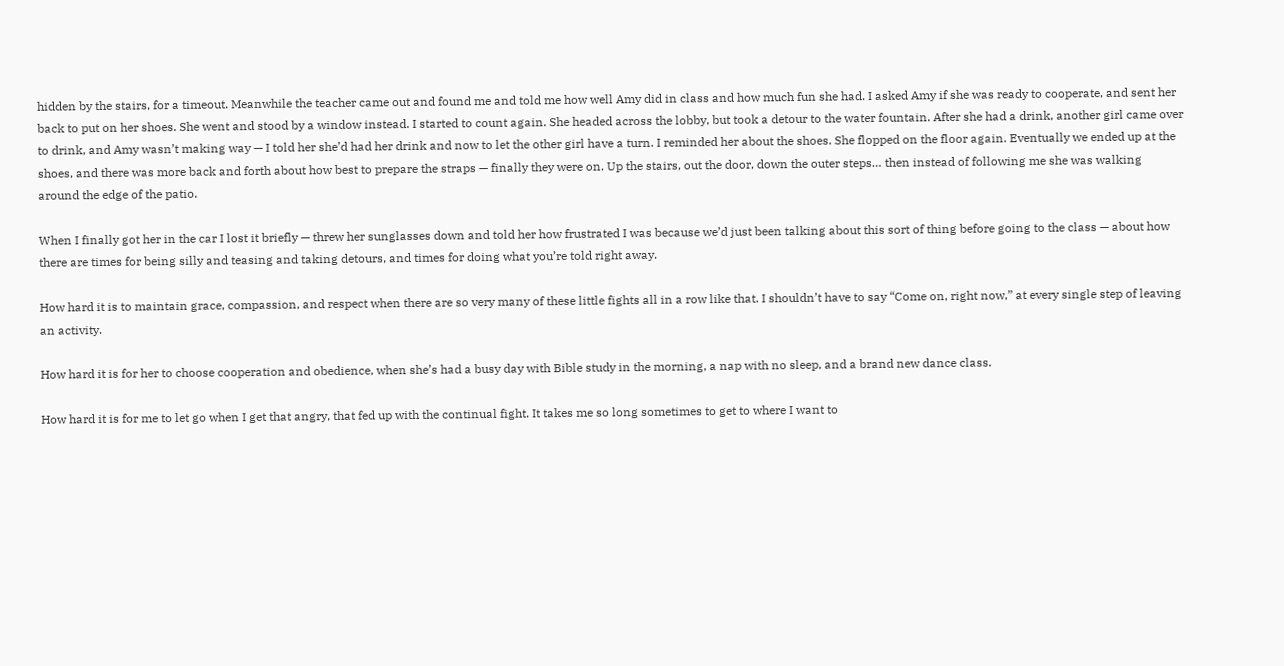hidden by the stairs, for a timeout. Meanwhile the teacher came out and found me and told me how well Amy did in class and how much fun she had. I asked Amy if she was ready to cooperate, and sent her back to put on her shoes. She went and stood by a window instead. I started to count again. She headed across the lobby, but took a detour to the water fountain. After she had a drink, another girl came over to drink, and Amy wasn’t making way — I told her she’d had her drink and now to let the other girl have a turn. I reminded her about the shoes. She flopped on the floor again. Eventually we ended up at the shoes, and there was more back and forth about how best to prepare the straps — finally they were on. Up the stairs, out the door, down the outer steps… then instead of following me she was walking around the edge of the patio.

When I finally got her in the car I lost it briefly — threw her sunglasses down and told her how frustrated I was because we’d just been talking about this sort of thing before going to the class — about how there are times for being silly and teasing and taking detours, and times for doing what you’re told right away.

How hard it is to maintain grace, compassion, and respect when there are so very many of these little fights all in a row like that. I shouldn’t have to say “Come on, right now,” at every single step of leaving an activity.

How hard it is for her to choose cooperation and obedience, when she’s had a busy day with Bible study in the morning, a nap with no sleep, and a brand new dance class.

How hard it is for me to let go when I get that angry, that fed up with the continual fight. It takes me so long sometimes to get to where I want to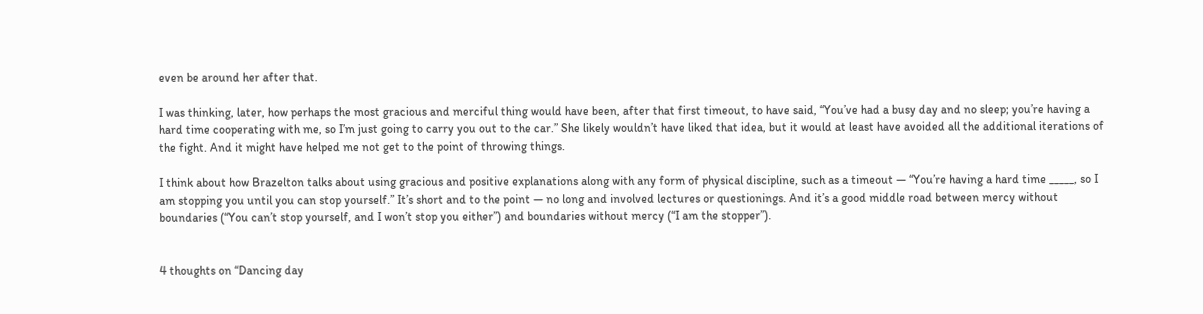even be around her after that.

I was thinking, later, how perhaps the most gracious and merciful thing would have been, after that first timeout, to have said, “You’ve had a busy day and no sleep; you’re having a hard time cooperating with me, so I’m just going to carry you out to the car.” She likely wouldn’t have liked that idea, but it would at least have avoided all the additional iterations of the fight. And it might have helped me not get to the point of throwing things.

I think about how Brazelton talks about using gracious and positive explanations along with any form of physical discipline, such as a timeout — “You’re having a hard time _____, so I am stopping you until you can stop yourself.” It’s short and to the point — no long and involved lectures or questionings. And it’s a good middle road between mercy without boundaries (“You can’t stop yourself, and I won’t stop you either”) and boundaries without mercy (“I am the stopper”).


4 thoughts on “Dancing day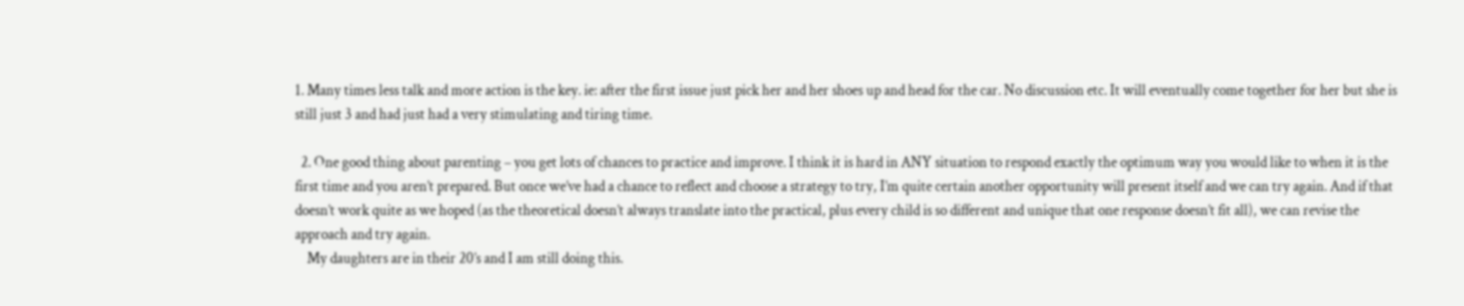1. Many times less talk and more action is the key. ie: after the first issue just pick her and her shoes up and head for the car. No discussion etc. It will eventually come together for her but she is still just 3 and had just had a very stimulating and tiring time.

  2. One good thing about parenting – you get lots of chances to practice and improve. I think it is hard in ANY situation to respond exactly the optimum way you would like to when it is the first time and you aren’t prepared. But once we’ve had a chance to reflect and choose a strategy to try, I’m quite certain another opportunity will present itself and we can try again. And if that doesn’t work quite as we hoped (as the theoretical doesn’t always translate into the practical, plus every child is so different and unique that one response doesn’t fit all), we can revise the approach and try again.
    My daughters are in their 20’s and I am still doing this.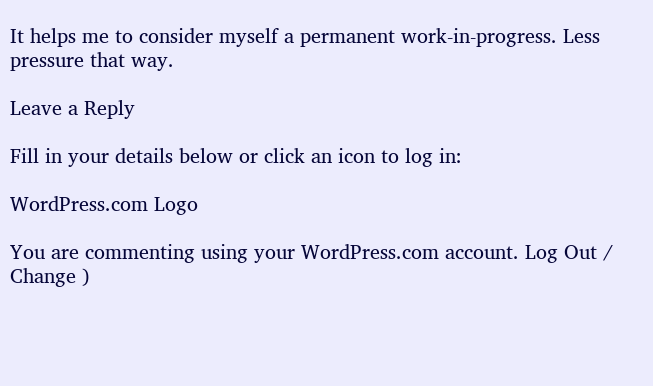It helps me to consider myself a permanent work-in-progress. Less pressure that way.

Leave a Reply

Fill in your details below or click an icon to log in:

WordPress.com Logo

You are commenting using your WordPress.com account. Log Out / Change )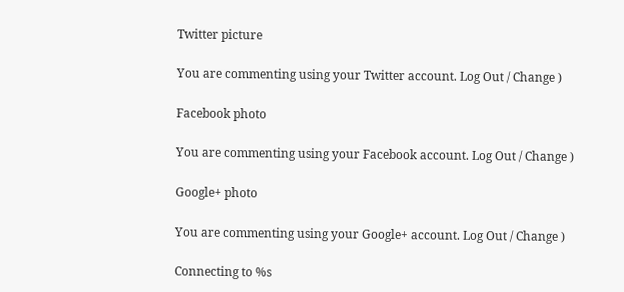Twitter picture

You are commenting using your Twitter account. Log Out / Change )

Facebook photo

You are commenting using your Facebook account. Log Out / Change )

Google+ photo

You are commenting using your Google+ account. Log Out / Change )

Connecting to %s